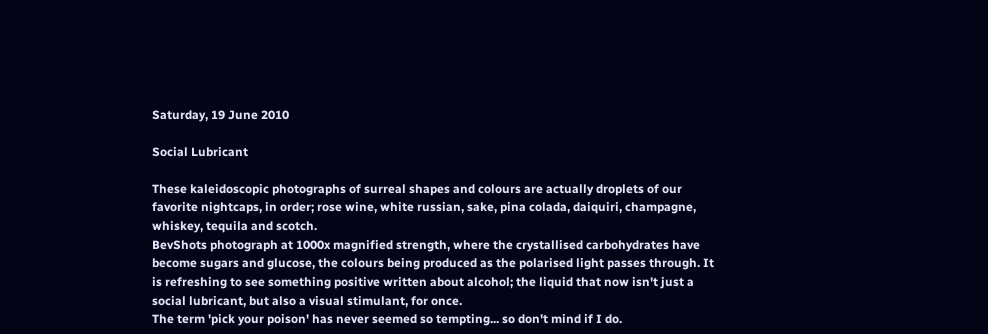Saturday, 19 June 2010

Social Lubricant

These kaleidoscopic photographs of surreal shapes and colours are actually droplets of our favorite nightcaps, in order; rose wine, white russian, sake, pina colada, daiquiri, champagne, whiskey, tequila and scotch.
BevShots photograph at 1000x magnified strength, where the crystallised carbohydrates have become sugars and glucose, the colours being produced as the polarised light passes through. It is refreshing to see something positive written about alcohol; the liquid that now isn't just a social lubricant, but also a visual stimulant, for once.
The term 'pick your poison' has never seemed so tempting... so don't mind if I do.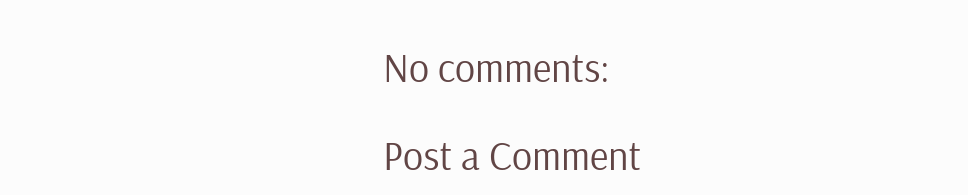No comments:

Post a Comment